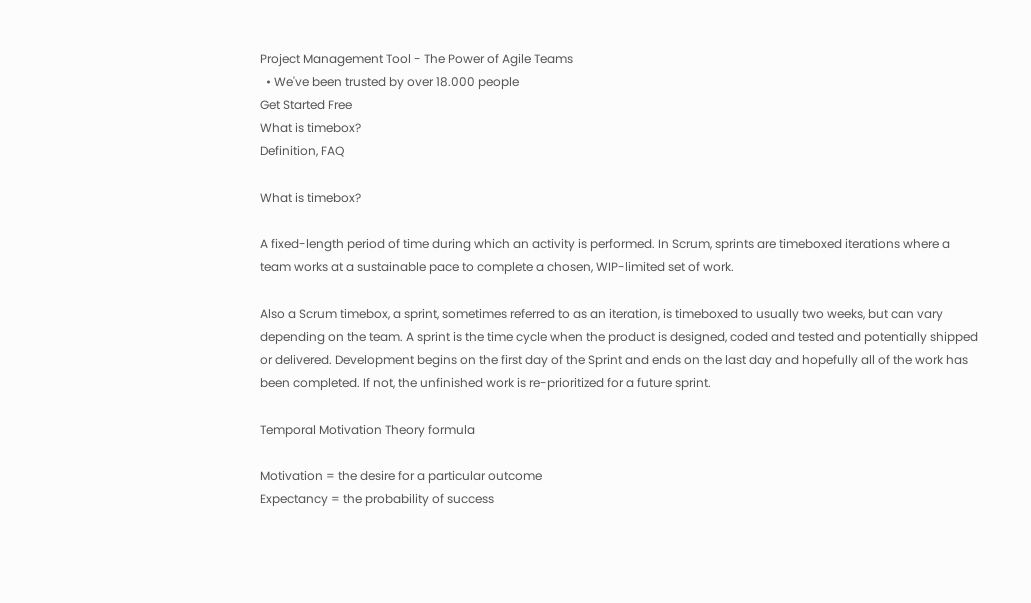Project Management Tool - The Power of Agile Teams
  • We've been trusted by over 18.000 people
Get Started Free
What is timebox?
Definition, FAQ

What is timebox?

A fixed-length period of time during which an activity is performed. In Scrum, sprints are timeboxed iterations where a team works at a sustainable pace to complete a chosen, WIP-limited set of work.

Also a Scrum timebox, a sprint, sometimes referred to as an iteration, is timeboxed to usually two weeks, but can vary depending on the team. A sprint is the time cycle when the product is designed, coded and tested and potentially shipped or delivered. Development begins on the first day of the Sprint and ends on the last day and hopefully all of the work has been completed. If not, the unfinished work is re-prioritized for a future sprint.

Temporal Motivation Theory formula

Motivation = the desire for a particular outcome
Expectancy = the probability of success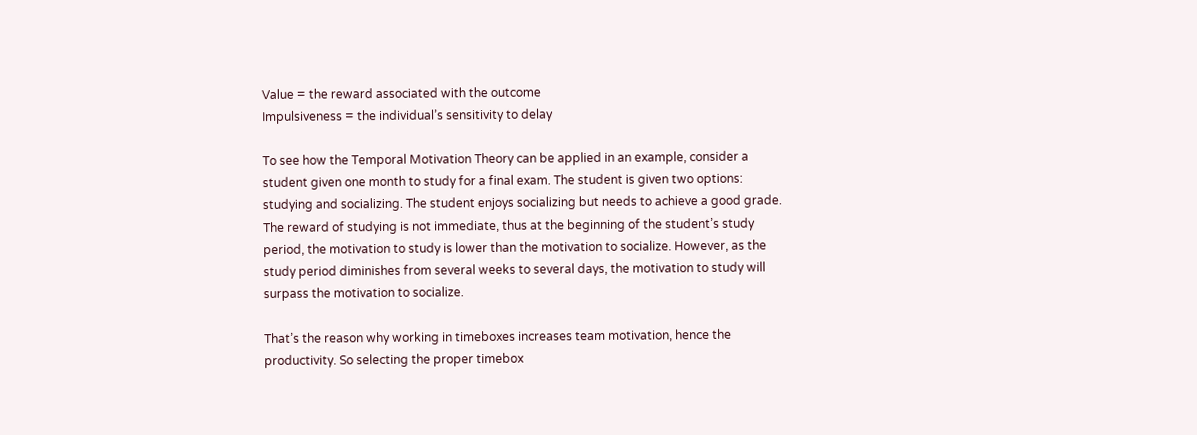Value = the reward associated with the outcome
Impulsiveness = the individual’s sensitivity to delay

To see how the Temporal Motivation Theory can be applied in an example, consider a student given one month to study for a final exam. The student is given two options: studying and socializing. The student enjoys socializing but needs to achieve a good grade. The reward of studying is not immediate, thus at the beginning of the student’s study period, the motivation to study is lower than the motivation to socialize. However, as the study period diminishes from several weeks to several days, the motivation to study will surpass the motivation to socialize.

That’s the reason why working in timeboxes increases team motivation, hence the productivity. So selecting the proper timebox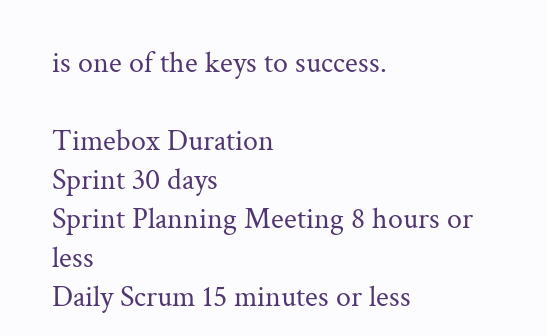is one of the keys to success.

Timebox Duration
Sprint 30 days
Sprint Planning Meeting 8 hours or less
Daily Scrum 15 minutes or less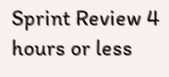Sprint Review 4 hours or less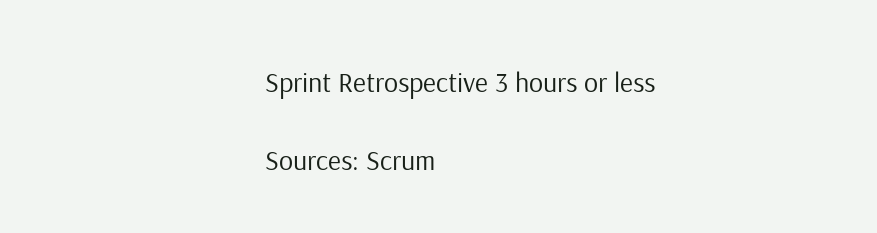Sprint Retrospective 3 hours or less

Sources: Scrum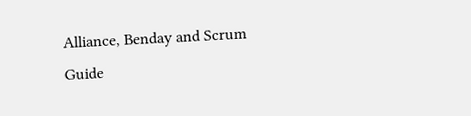Alliance, Benday and Scrum Guide